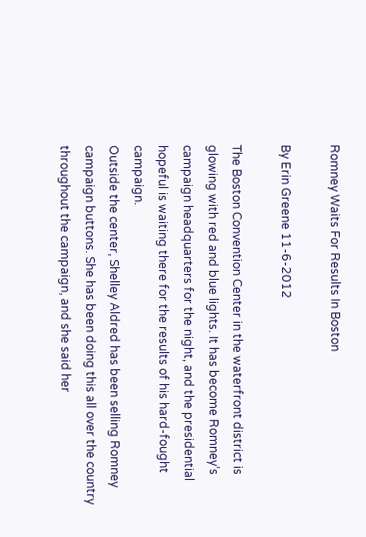Romney Waits For Results In Boston

By Erin Greene 11-6-2012

The Boston Convention Center in the waterfront district is glowing with red and blue lights. It has become Romney’s campaign headquarters for the night, and the presidential hopeful is waiting there for the results of his hard-fought campaign.
Outside the center, Shelley Aldred has been selling Romney campaign buttons. She has been doing this all over the country throughout the campaign, and she said her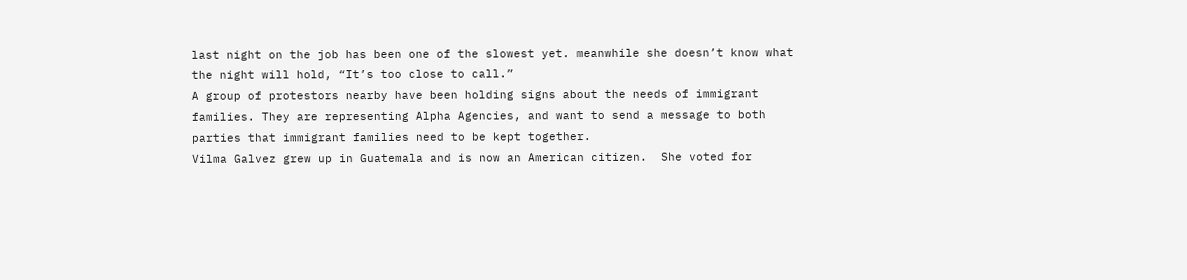last night on the job has been one of the slowest yet. meanwhile she doesn’t know what the night will hold, “It’s too close to call.”
A group of protestors nearby have been holding signs about the needs of immigrant families. They are representing Alpha Agencies, and want to send a message to both parties that immigrant families need to be kept together.
Vilma Galvez grew up in Guatemala and is now an American citizen.  She voted for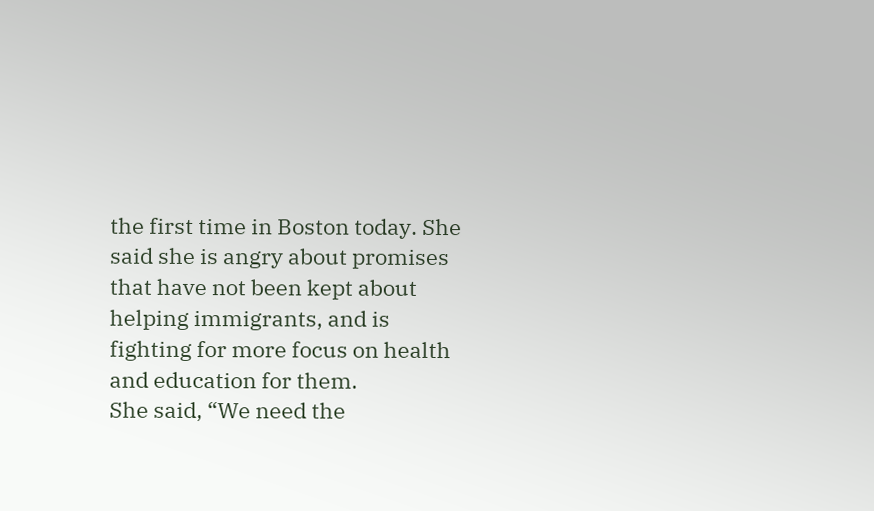the first time in Boston today. She said she is angry about promises that have not been kept about helping immigrants, and is fighting for more focus on health and education for them.
She said, “We need the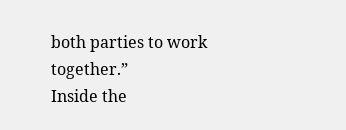both parties to work together.”
Inside the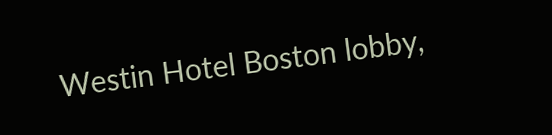Westin Hotel Boston lobby,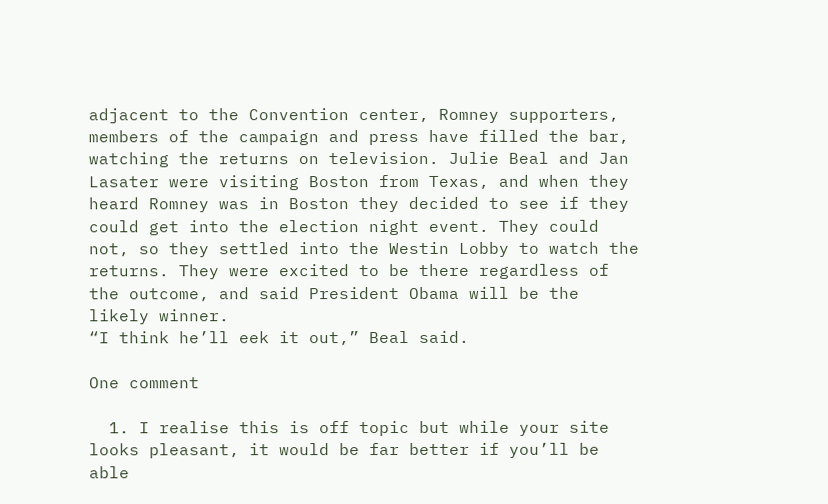adjacent to the Convention center, Romney supporters, members of the campaign and press have filled the bar, watching the returns on television. Julie Beal and Jan Lasater were visiting Boston from Texas, and when they heard Romney was in Boston they decided to see if they could get into the election night event. They could not, so they settled into the Westin Lobby to watch the returns. They were excited to be there regardless of the outcome, and said President Obama will be the likely winner.
“I think he’ll eek it out,” Beal said.

One comment

  1. I realise this is off topic but while your site looks pleasant, it would be far better if you’ll be able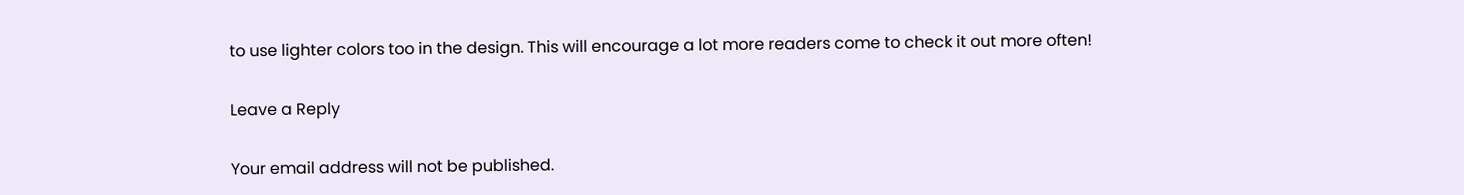to use lighter colors too in the design. This will encourage a lot more readers come to check it out more often!

Leave a Reply

Your email address will not be published.